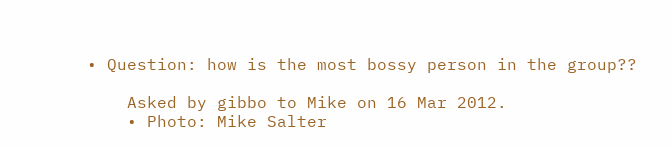• Question: how is the most bossy person in the group??

    Asked by gibbo to Mike on 16 Mar 2012.
    • Photo: Mike Salter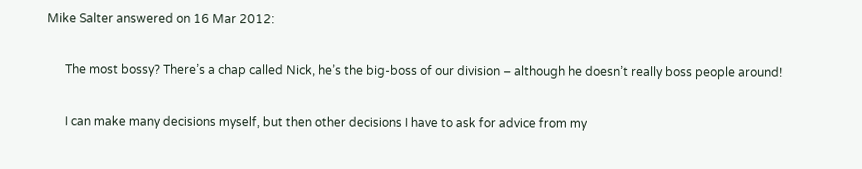Mike Salter answered on 16 Mar 2012:

      The most bossy? There’s a chap called Nick, he’s the big-boss of our division – although he doesn’t really boss people around!

      I can make many decisions myself, but then other decisions I have to ask for advice from my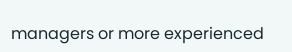managers or more experienced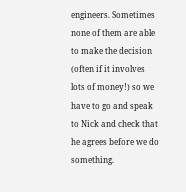engineers. Sometimes none of them are able to make the decision (often if it involves lots of money!) so we have to go and speak to Nick and check that he agrees before we do something.